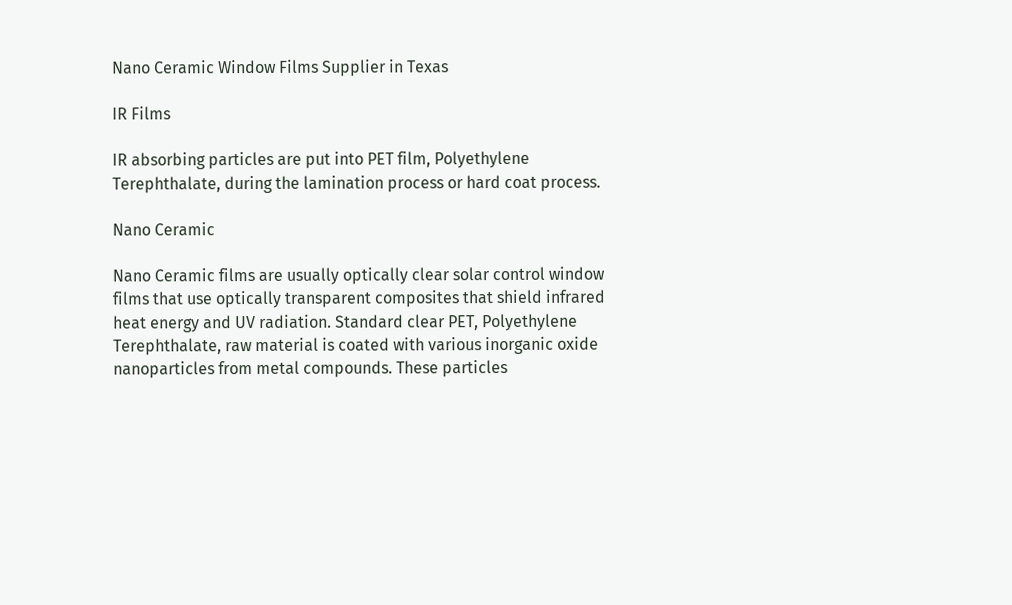Nano Ceramic Window Films Supplier in Texas

IR Films

IR absorbing particles are put into PET film, Polyethylene Terephthalate, during the lamination process or hard coat process.

Nano Ceramic

Nano Ceramic films are usually optically clear solar control window films that use optically transparent composites that shield infrared heat energy and UV radiation. Standard clear PET, Polyethylene Terephthalate, raw material is coated with various inorganic oxide nanoparticles from metal compounds. These particles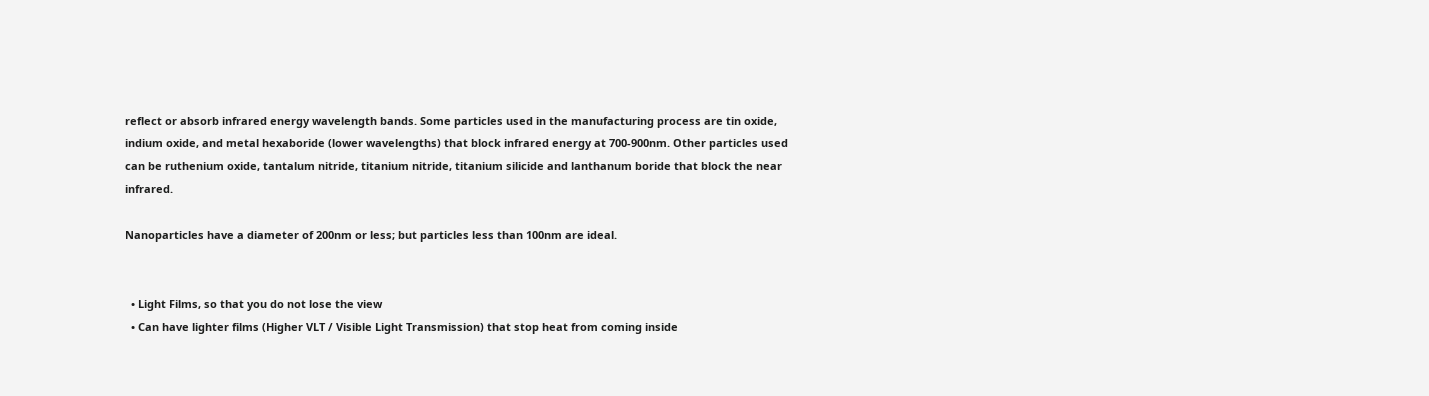reflect or absorb infrared energy wavelength bands. Some particles used in the manufacturing process are tin oxide, indium oxide, and metal hexaboride (lower wavelengths) that block infrared energy at 700-900nm. Other particles used can be ruthenium oxide, tantalum nitride, titanium nitride, titanium silicide and lanthanum boride that block the near infrared.

Nanoparticles have a diameter of 200nm or less; but particles less than 100nm are ideal.


  • Light Films, so that you do not lose the view
  • Can have lighter films (Higher VLT / Visible Light Transmission) that stop heat from coming inside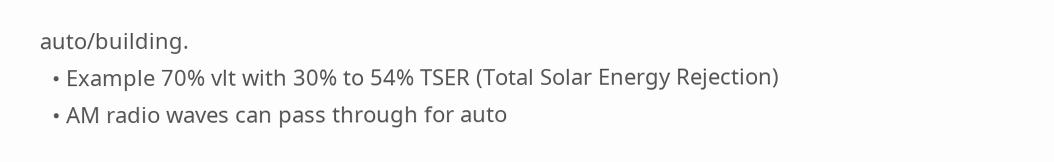auto/building.
  • Example 70% vlt with 30% to 54% TSER (Total Solar Energy Rejection)
  • AM radio waves can pass through for auto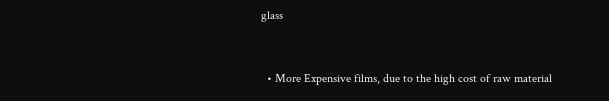glass


  • More Expensive films, due to the high cost of raw material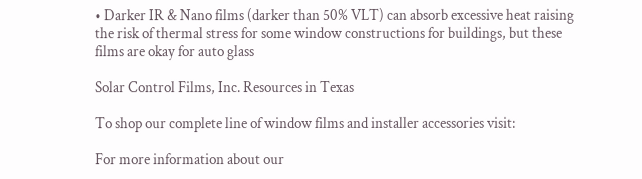• Darker IR & Nano films (darker than 50% VLT) can absorb excessive heat raising the risk of thermal stress for some window constructions for buildings, but these films are okay for auto glass

Solar Control Films, Inc. Resources in Texas

To shop our complete line of window films and installer accessories visit:

For more information about our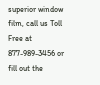superior window film, call us Toll Free at 877-989-3456 or fill out the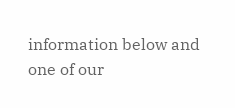information below and one of our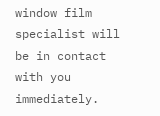window film specialist will be in contact with you immediately.